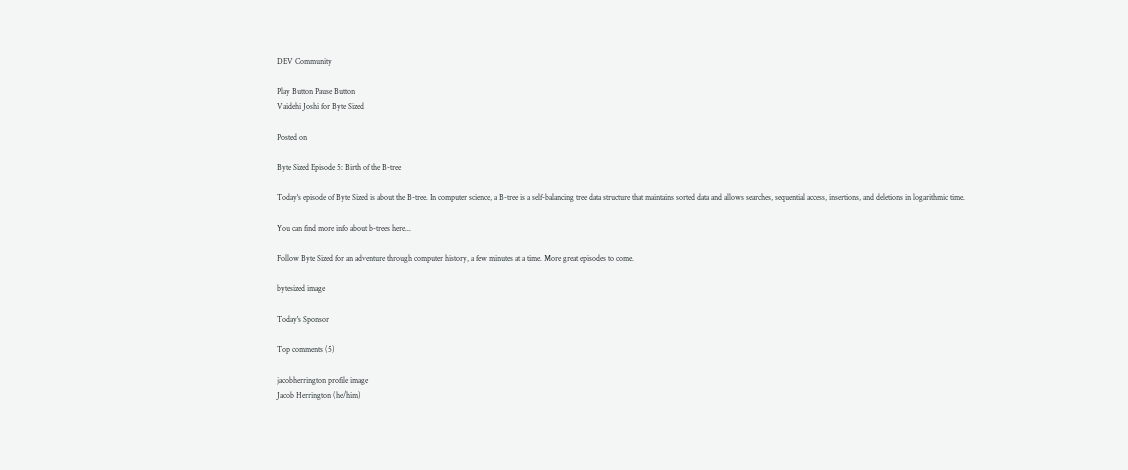DEV Community

Play Button Pause Button
Vaidehi Joshi for Byte Sized

Posted on

Byte Sized Episode 5: Birth of the B-tree

Today's episode of Byte Sized is about the B-tree. In computer science, a B-tree is a self-balancing tree data structure that maintains sorted data and allows searches, sequential access, insertions, and deletions in logarithmic time.

You can find more info about b-trees here...

Follow Byte Sized for an adventure through computer history, a few minutes at a time. More great episodes to come.

bytesized image

Today's Sponsor

Top comments (5)

jacobherrington profile image
Jacob Herrington (he/him)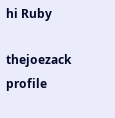hi Ruby

thejoezack profile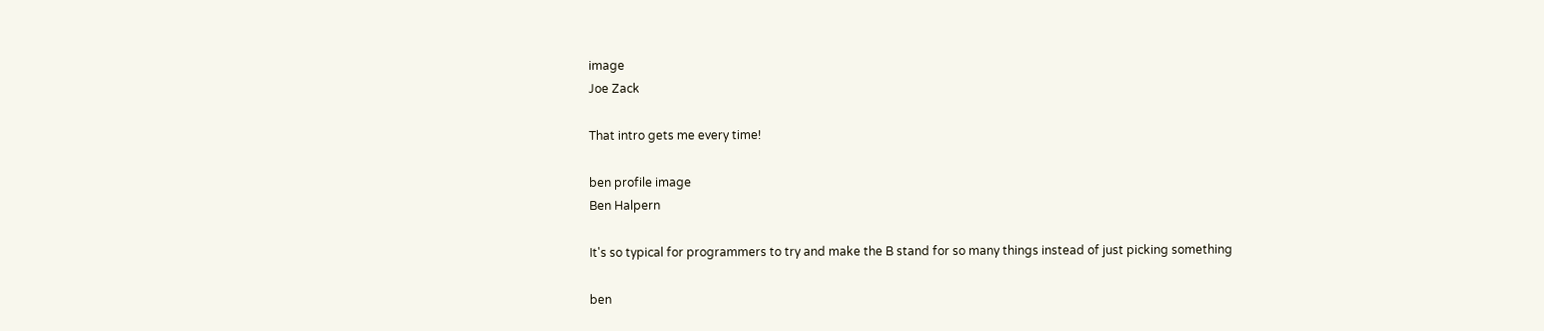image
Joe Zack

That intro gets me every time!

ben profile image
Ben Halpern

It's so typical for programmers to try and make the B stand for so many things instead of just picking something

ben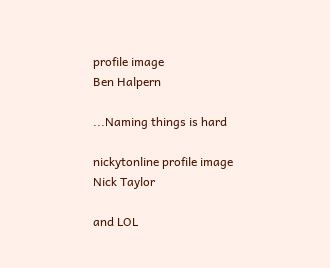profile image
Ben Halpern

...Naming things is hard

nickytonline profile image
Nick Taylor

and LOL